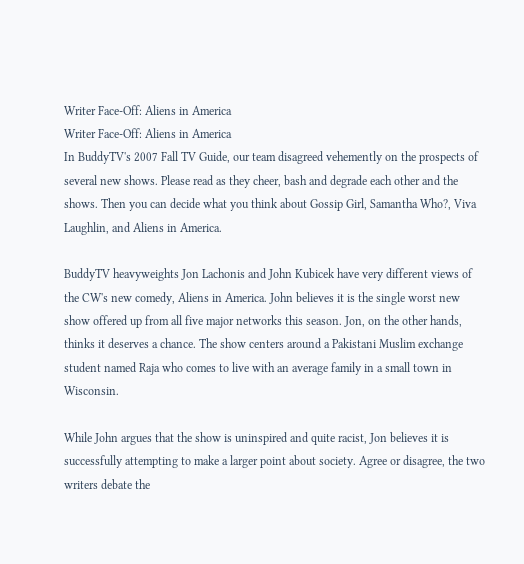Writer Face-Off: Aliens in America
Writer Face-Off: Aliens in America
In BuddyTV's 2007 Fall TV Guide, our team disagreed vehemently on the prospects of several new shows. Please read as they cheer, bash and degrade each other and the shows. Then you can decide what you think about Gossip Girl, Samantha Who?, Viva Laughlin, and Aliens in America.

BuddyTV heavyweights Jon Lachonis and John Kubicek have very different views of the CW's new comedy, Aliens in America. John believes it is the single worst new show offered up from all five major networks this season. Jon, on the other hands, thinks it deserves a chance. The show centers around a Pakistani Muslim exchange student named Raja who comes to live with an average family in a small town in Wisconsin.

While John argues that the show is uninspired and quite racist, Jon believes it is successfully attempting to make a larger point about society. Agree or disagree, the two writers debate the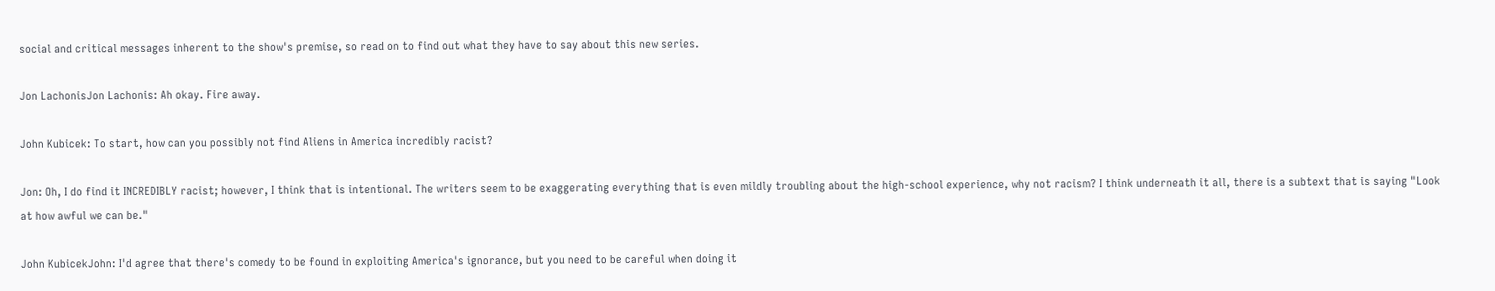social and critical messages inherent to the show's premise, so read on to find out what they have to say about this new series.

Jon LachonisJon Lachonis: Ah okay. Fire away.

John Kubicek: To start, how can you possibly not find Aliens in America incredibly racist?

Jon: Oh, I do find it INCREDIBLY racist; however, I think that is intentional. The writers seem to be exaggerating everything that is even mildly troubling about the high-school experience, why not racism? I think underneath it all, there is a subtext that is saying "Look at how awful we can be."

John KubicekJohn: I'd agree that there's comedy to be found in exploiting America's ignorance, but you need to be careful when doing it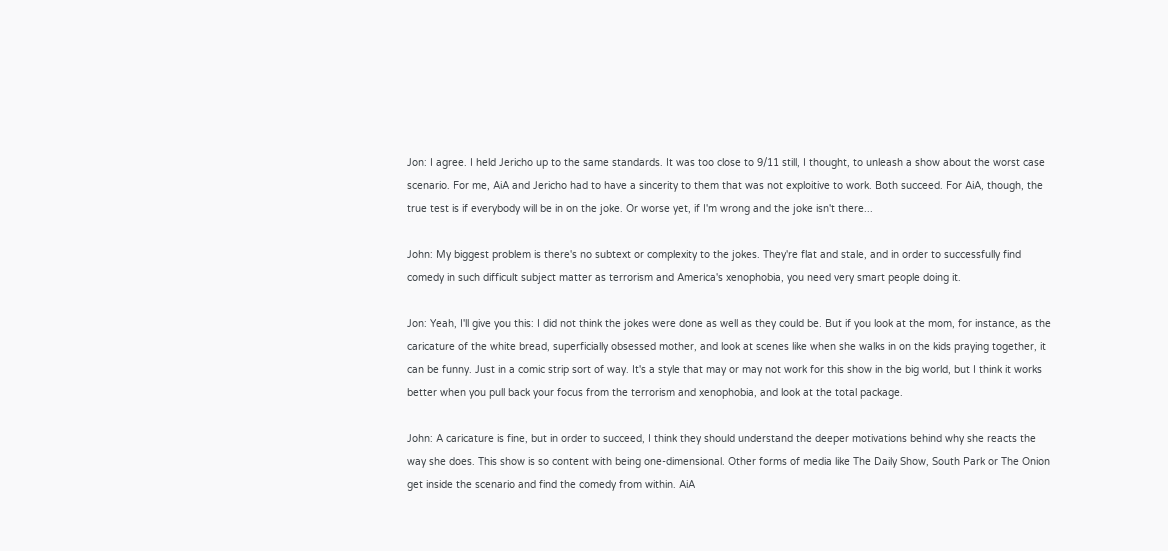Jon: I agree. I held Jericho up to the same standards. It was too close to 9/11 still, I thought, to unleash a show about the worst case scenario. For me, AiA and Jericho had to have a sincerity to them that was not exploitive to work. Both succeed. For AiA, though, the true test is if everybody will be in on the joke. Or worse yet, if I'm wrong and the joke isn't there...

John: My biggest problem is there's no subtext or complexity to the jokes. They're flat and stale, and in order to successfully find comedy in such difficult subject matter as terrorism and America's xenophobia, you need very smart people doing it.

Jon: Yeah, I'll give you this: I did not think the jokes were done as well as they could be. But if you look at the mom, for instance, as the caricature of the white bread, superficially obsessed mother, and look at scenes like when she walks in on the kids praying together, it can be funny. Just in a comic strip sort of way. It's a style that may or may not work for this show in the big world, but I think it works better when you pull back your focus from the terrorism and xenophobia, and look at the total package.

John: A caricature is fine, but in order to succeed, I think they should understand the deeper motivations behind why she reacts the way she does. This show is so content with being one-dimensional. Other forms of media like The Daily Show, South Park or The Onion get inside the scenario and find the comedy from within. AiA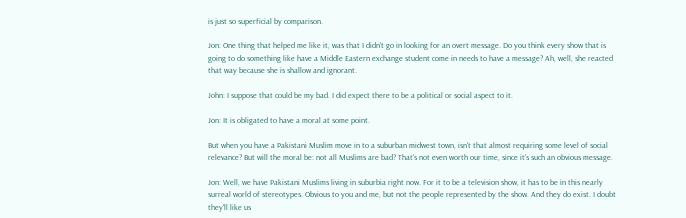is just so superficial by comparison.

Jon: One thing that helped me like it, was that I didn't go in looking for an overt message. Do you think every show that is going to do something like have a Middle Eastern exchange student come in needs to have a message? Ah, well, she reacted that way because she is shallow and ignorant.

John: I suppose that could be my bad. I did expect there to be a political or social aspect to it.

Jon: It is obligated to have a moral at some point.

But when you have a Pakistani Muslim move in to a suburban midwest town, isn't that almost requiring some level of social relevance? But will the moral be: not all Muslims are bad? That's not even worth our time, since it's such an obvious message.

Jon: Well, we have Pakistani Muslims living in suburbia right now. For it to be a television show, it has to be in this nearly surreal world of stereotypes. Obvious to you and me, but not the people represented by the show. And they do exist. I doubt they'll like us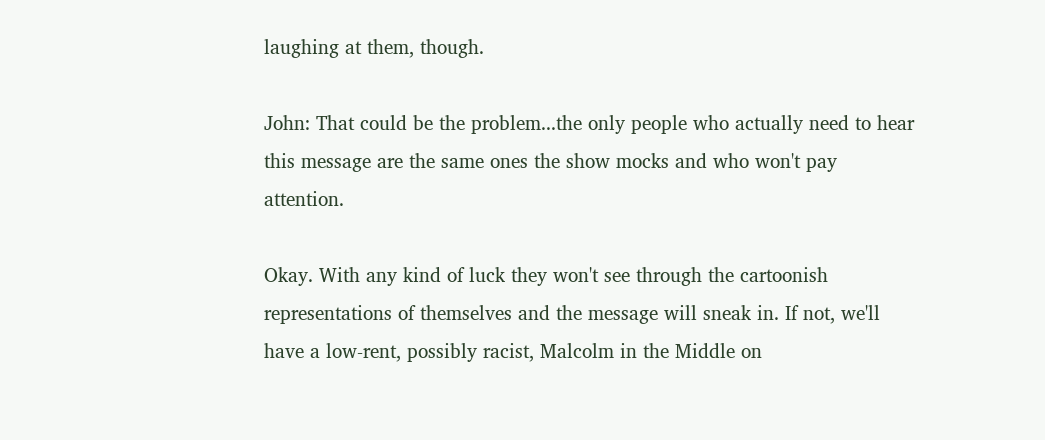laughing at them, though.

John: That could be the problem...the only people who actually need to hear this message are the same ones the show mocks and who won't pay attention.

Okay. With any kind of luck they won't see through the cartoonish representations of themselves and the message will sneak in. If not, we'll have a low-rent, possibly racist, Malcolm in the Middle on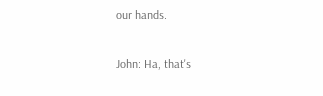our hands.

John: Ha, that's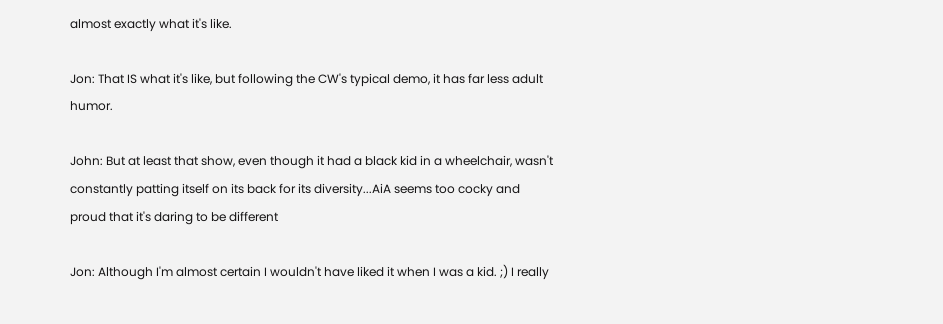almost exactly what it's like.

Jon: That IS what it's like, but following the CW's typical demo, it has far less adult humor.

John: But at least that show, even though it had a black kid in a wheelchair, wasn't constantly patting itself on its back for its diversity...AiA seems too cocky and proud that it's daring to be different

Jon: Although I'm almost certain I wouldn't have liked it when I was a kid. ;) I really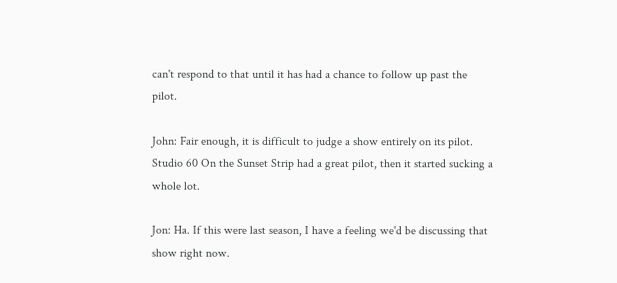can't respond to that until it has had a chance to follow up past the pilot.

John: Fair enough, it is difficult to judge a show entirely on its pilot. Studio 60 On the Sunset Strip had a great pilot, then it started sucking a whole lot.

Jon: Ha. If this were last season, I have a feeling we'd be discussing that show right now.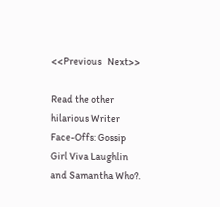<<Previous   Next>>

Read the other hilarious Writer Face-Offs: Gossip Girl Viva Laughlin and Samantha Who?.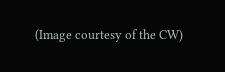(Image courtesy of the CW)